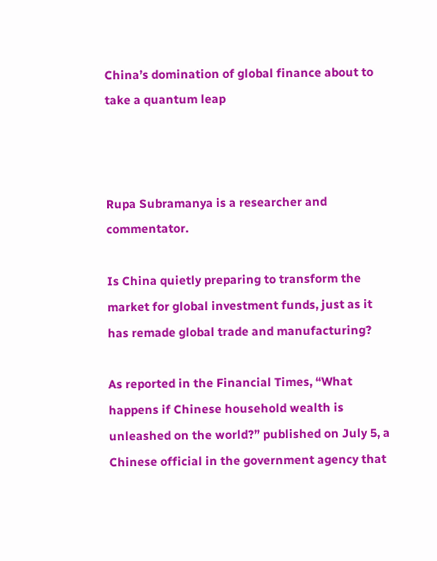China’s domination of global finance about to take a quantum leap



Rupa Subramanya is a researcher and commentator.

Is China quietly preparing to transform the market for global investment funds, just as it has remade global trade and manufacturing?

As reported in the Financial Times, “What happens if Chinese household wealth is unleashed on the world?” published on July 5, a Chinese official in the government agency that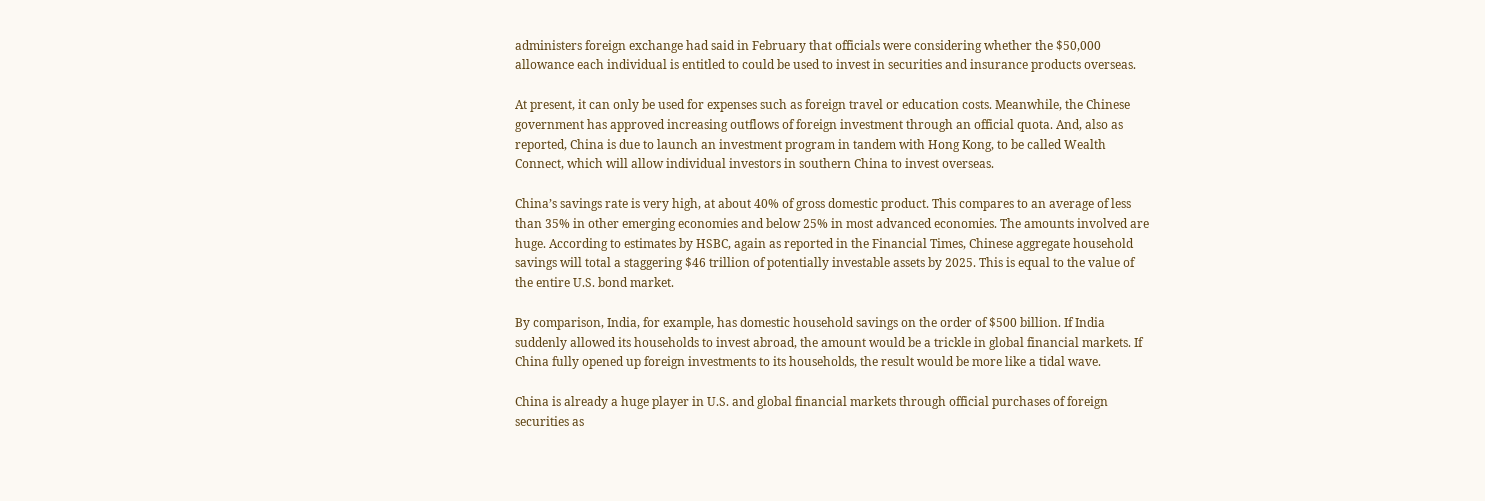administers foreign exchange had said in February that officials were considering whether the $50,000 allowance each individual is entitled to could be used to invest in securities and insurance products overseas.

At present, it can only be used for expenses such as foreign travel or education costs. Meanwhile, the Chinese government has approved increasing outflows of foreign investment through an official quota. And, also as reported, China is due to launch an investment program in tandem with Hong Kong, to be called Wealth Connect, which will allow individual investors in southern China to invest overseas.

China’s savings rate is very high, at about 40% of gross domestic product. This compares to an average of less than 35% in other emerging economies and below 25% in most advanced economies. The amounts involved are huge. According to estimates by HSBC, again as reported in the Financial Times, Chinese aggregate household savings will total a staggering $46 trillion of potentially investable assets by 2025. This is equal to the value of the entire U.S. bond market.

By comparison, India, for example, has domestic household savings on the order of $500 billion. If India suddenly allowed its households to invest abroad, the amount would be a trickle in global financial markets. If China fully opened up foreign investments to its households, the result would be more like a tidal wave.

China is already a huge player in U.S. and global financial markets through official purchases of foreign securities as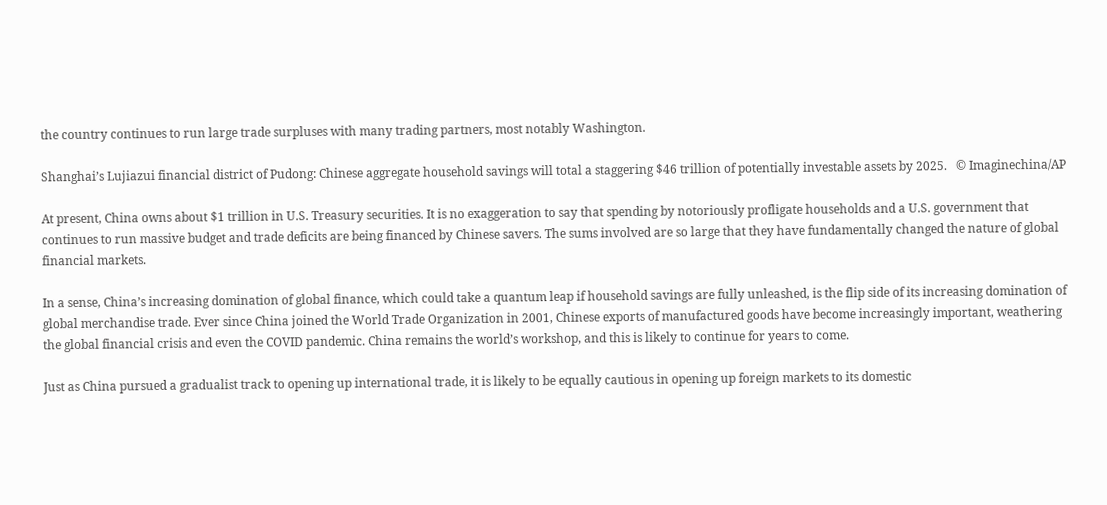the country continues to run large trade surpluses with many trading partners, most notably Washington.

Shanghai’s Lujiazui financial district of Pudong: Chinese aggregate household savings will total a staggering $46 trillion of potentially investable assets by 2025.   © Imaginechina/AP

At present, China owns about $1 trillion in U.S. Treasury securities. It is no exaggeration to say that spending by notoriously profligate households and a U.S. government that continues to run massive budget and trade deficits are being financed by Chinese savers. The sums involved are so large that they have fundamentally changed the nature of global financial markets.

In a sense, China’s increasing domination of global finance, which could take a quantum leap if household savings are fully unleashed, is the flip side of its increasing domination of global merchandise trade. Ever since China joined the World Trade Organization in 2001, Chinese exports of manufactured goods have become increasingly important, weathering the global financial crisis and even the COVID pandemic. China remains the world’s workshop, and this is likely to continue for years to come.

Just as China pursued a gradualist track to opening up international trade, it is likely to be equally cautious in opening up foreign markets to its domestic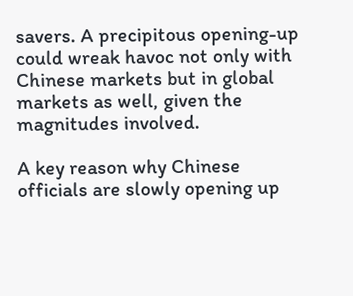savers. A precipitous opening-up could wreak havoc not only with Chinese markets but in global markets as well, given the magnitudes involved.

A key reason why Chinese officials are slowly opening up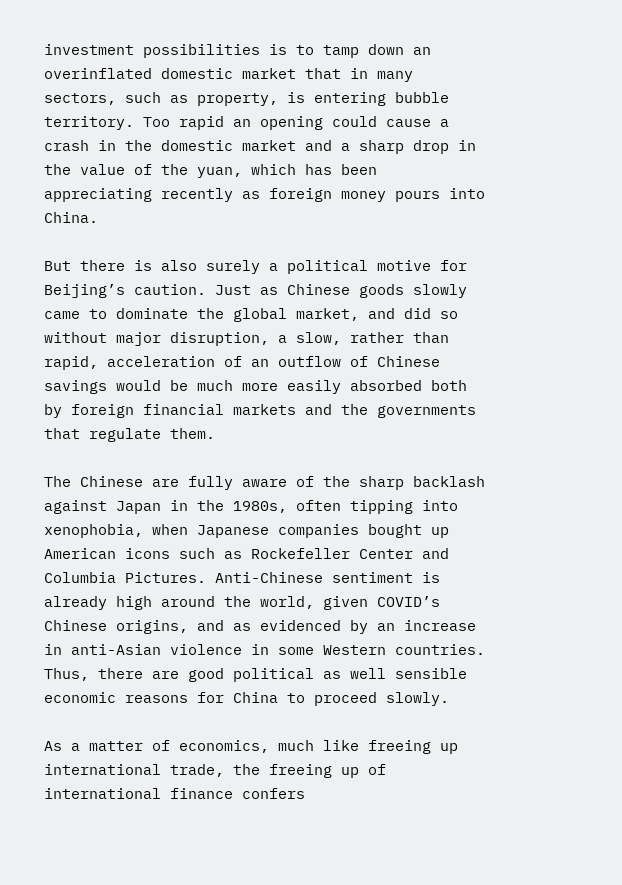investment possibilities is to tamp down an overinflated domestic market that in many sectors, such as property, is entering bubble territory. Too rapid an opening could cause a crash in the domestic market and a sharp drop in the value of the yuan, which has been appreciating recently as foreign money pours into China.

But there is also surely a political motive for Beijing’s caution. Just as Chinese goods slowly came to dominate the global market, and did so without major disruption, a slow, rather than rapid, acceleration of an outflow of Chinese savings would be much more easily absorbed both by foreign financial markets and the governments that regulate them.

The Chinese are fully aware of the sharp backlash against Japan in the 1980s, often tipping into xenophobia, when Japanese companies bought up American icons such as Rockefeller Center and Columbia Pictures. Anti-Chinese sentiment is already high around the world, given COVID’s Chinese origins, and as evidenced by an increase in anti-Asian violence in some Western countries. Thus, there are good political as well sensible economic reasons for China to proceed slowly.

As a matter of economics, much like freeing up international trade, the freeing up of international finance confers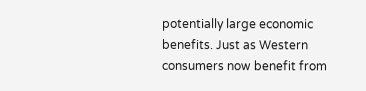potentially large economic benefits. Just as Western consumers now benefit from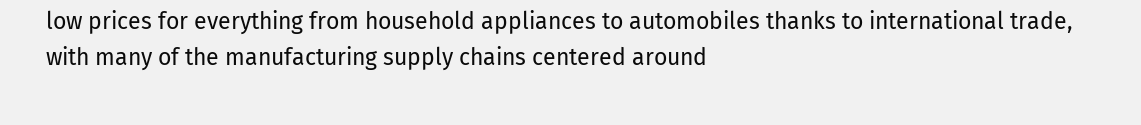low prices for everything from household appliances to automobiles thanks to international trade, with many of the manufacturing supply chains centered around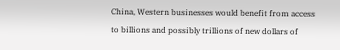China, Western businesses would benefit from access to billions and possibly trillions of new dollars of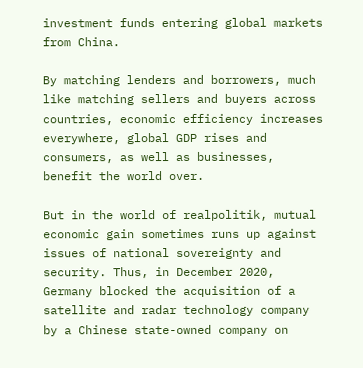investment funds entering global markets from China.

By matching lenders and borrowers, much like matching sellers and buyers across countries, economic efficiency increases everywhere, global GDP rises and consumers, as well as businesses, benefit the world over.

But in the world of realpolitik, mutual economic gain sometimes runs up against issues of national sovereignty and security. Thus, in December 2020, Germany blocked the acquisition of a satellite and radar technology company by a Chinese state-owned company on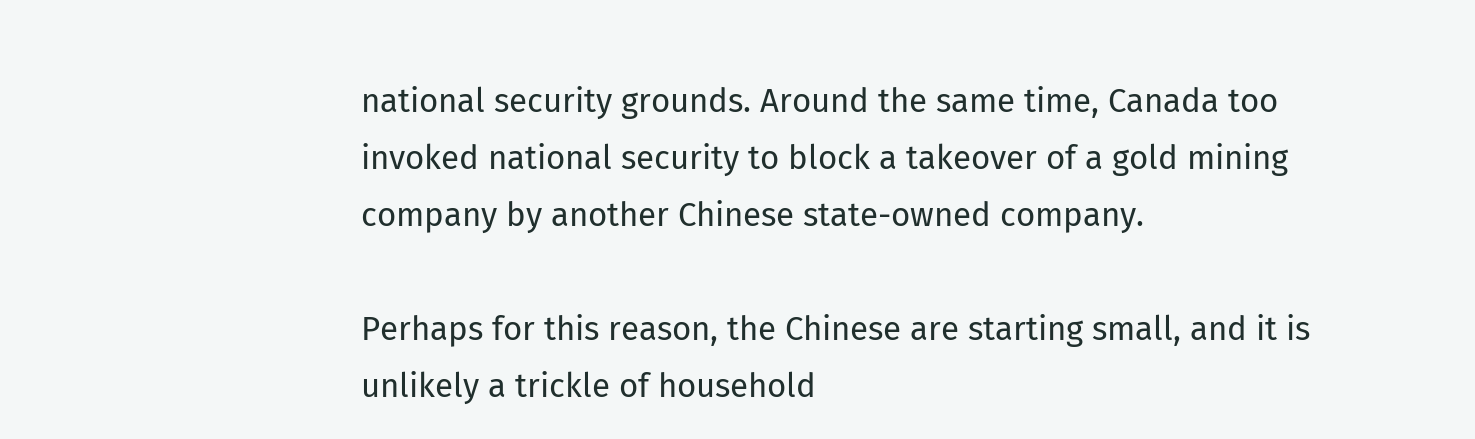national security grounds. Around the same time, Canada too invoked national security to block a takeover of a gold mining company by another Chinese state-owned company.

Perhaps for this reason, the Chinese are starting small, and it is unlikely a trickle of household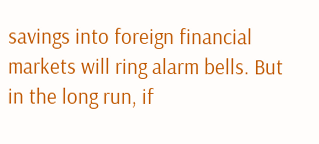savings into foreign financial markets will ring alarm bells. But in the long run, if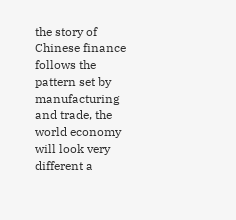the story of Chinese finance follows the pattern set by manufacturing and trade, the world economy will look very different a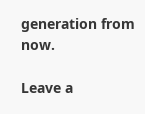generation from now.

Leave a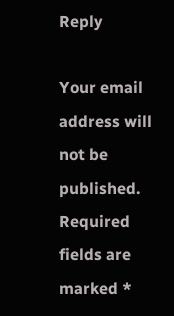Reply

Your email address will not be published. Required fields are marked *